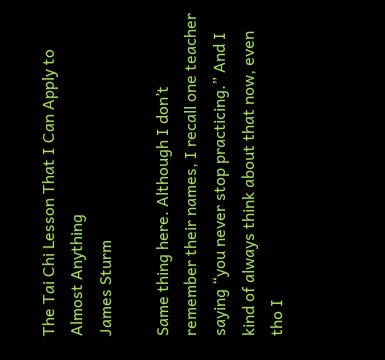The Tai Chi Lesson That I Can Apply to Almost Anything
James Sturm

Same thing here. Although I don’t remember their names, I recall one teacher saying “you never stop practicing.” And I kind of always think about that now, even tho I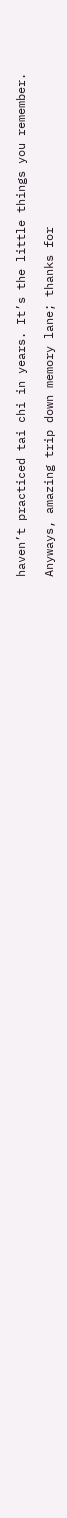haven’t practiced tai chi in years. It’s the little things you remember.

Anyways, amazing trip down memory lane; thanks for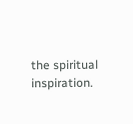the spiritual inspiration.